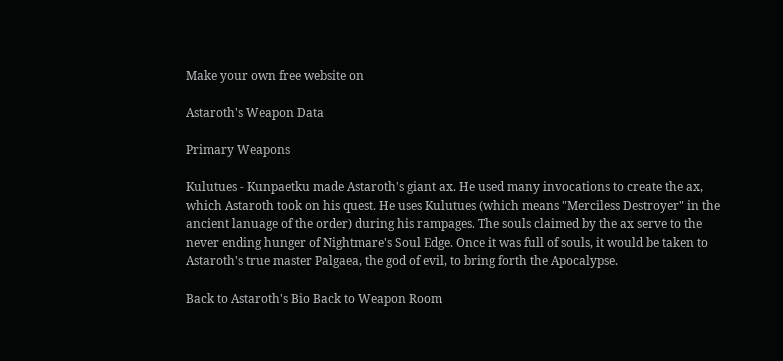Make your own free website on

Astaroth's Weapon Data

Primary Weapons

Kulutues - Kunpaetku made Astaroth's giant ax. He used many invocations to create the ax, which Astaroth took on his quest. He uses Kulutues (which means "Merciless Destroyer" in the ancient lanuage of the order) during his rampages. The souls claimed by the ax serve to the never ending hunger of Nightmare's Soul Edge. Once it was full of souls, it would be taken to Astaroth's true master Palgaea, the god of evil, to bring forth the Apocalypse.

Back to Astaroth's Bio Back to Weapon Room